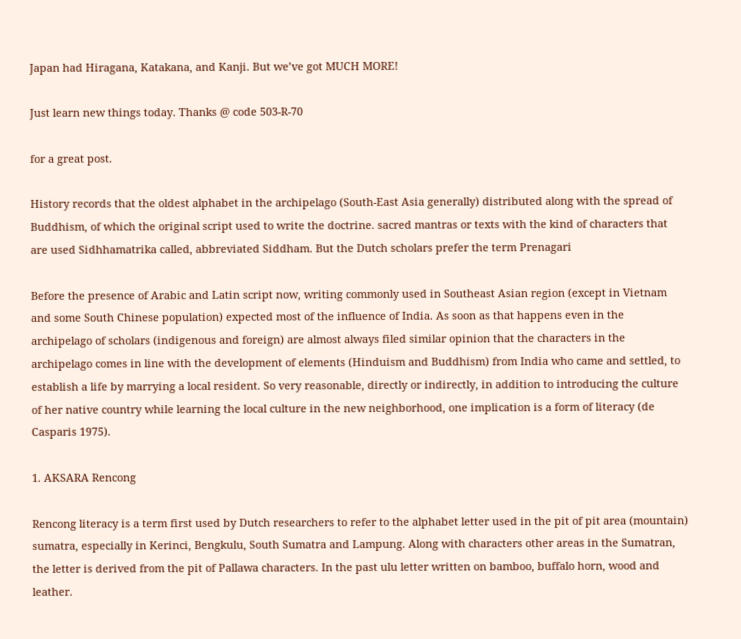Japan had Hiragana, Katakana, and Kanji. But we’ve got MUCH MORE!

Just learn new things today. Thanks @ code 503-R-70

for a great post.

History records that the oldest alphabet in the archipelago (South-East Asia generally) distributed along with the spread of Buddhism, of which the original script used to write the doctrine. sacred mantras or texts with the kind of characters that are used Sidhhamatrika called, abbreviated Siddham. But the Dutch scholars prefer the term Prenagari

Before the presence of Arabic and Latin script now, writing commonly used in Southeast Asian region (except in Vietnam and some South Chinese population) expected most of the influence of India. As soon as that happens even in the archipelago of scholars (indigenous and foreign) are almost always filed similar opinion that the characters in the archipelago comes in line with the development of elements (Hinduism and Buddhism) from India who came and settled, to establish a life by marrying a local resident. So very reasonable, directly or indirectly, in addition to introducing the culture of her native country while learning the local culture in the new neighborhood, one implication is a form of literacy (de Casparis 1975).

1. AKSARA Rencong

Rencong literacy is a term first used by Dutch researchers to refer to the alphabet letter used in the pit of pit area (mountain) sumatra, especially in Kerinci, Bengkulu, South Sumatra and Lampung. Along with characters other areas in the Sumatran, the letter is derived from the pit of Pallawa characters. In the past ulu letter written on bamboo, buffalo horn, wood and leather.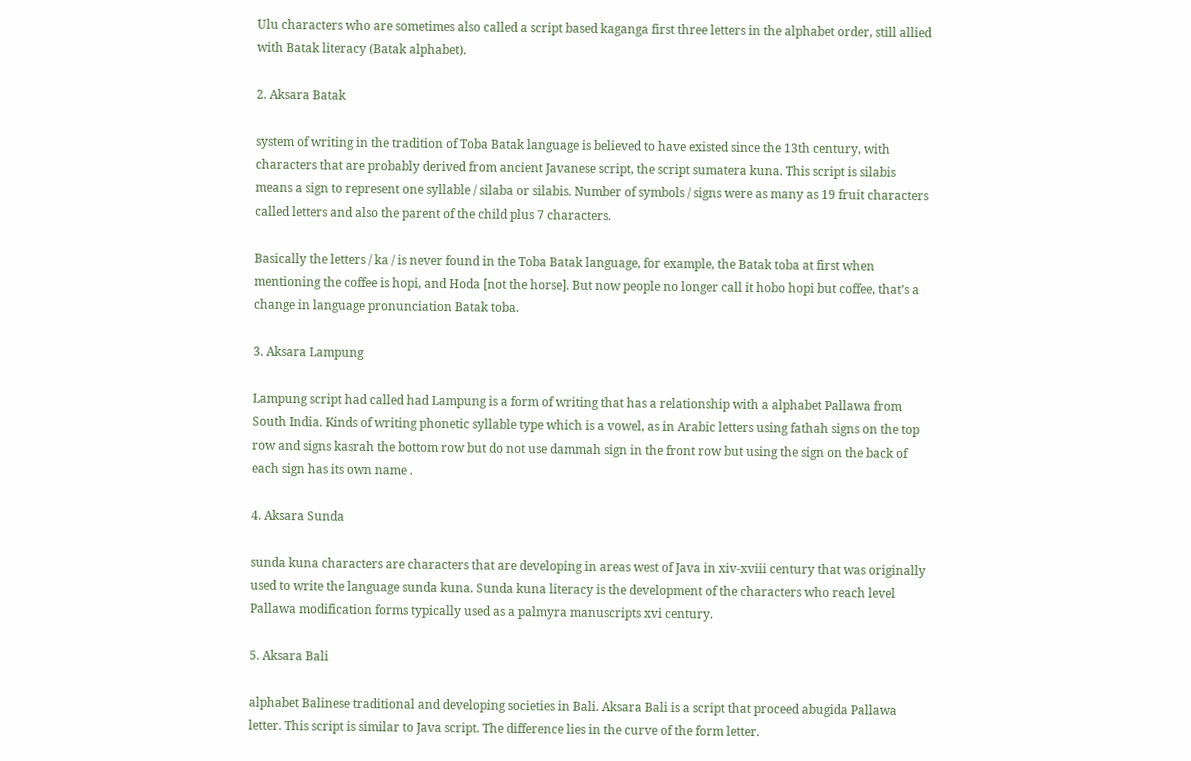Ulu characters who are sometimes also called a script based kaganga first three letters in the alphabet order, still allied with Batak literacy (Batak alphabet).

2. Aksara Batak

system of writing in the tradition of Toba Batak language is believed to have existed since the 13th century, with characters that are probably derived from ancient Javanese script, the script sumatera kuna. This script is silabis means a sign to represent one syllable / silaba or silabis. Number of symbols / signs were as many as 19 fruit characters called letters and also the parent of the child plus 7 characters.

Basically the letters / ka / is never found in the Toba Batak language, for example, the Batak toba at first when mentioning the coffee is hopi, and Hoda [not the horse]. But now people no longer call it hobo hopi but coffee, that’s a change in language pronunciation Batak toba.

3. Aksara Lampung

Lampung script had called had Lampung is a form of writing that has a relationship with a alphabet Pallawa from South India. Kinds of writing phonetic syllable type which is a vowel, as in Arabic letters using fathah signs on the top row and signs kasrah the bottom row but do not use dammah sign in the front row but using the sign on the back of each sign has its own name .

4. Aksara Sunda

sunda kuna characters are characters that are developing in areas west of Java in xiv-xviii century that was originally used to write the language sunda kuna. Sunda kuna literacy is the development of the characters who reach level Pallawa modification forms typically used as a palmyra manuscripts xvi century.

5. Aksara Bali

alphabet Balinese traditional and developing societies in Bali. Aksara Bali is a script that proceed abugida Pallawa letter. This script is similar to Java script. The difference lies in the curve of the form letter.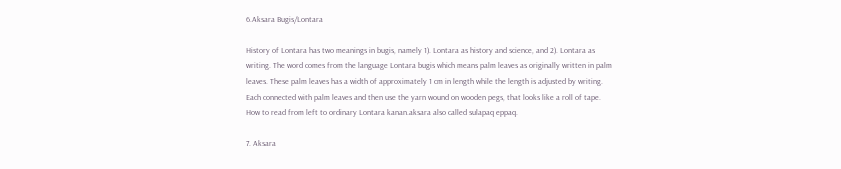6.Aksara Bugis/Lontara

History of Lontara has two meanings in bugis, namely 1). Lontara as history and science, and 2). Lontara as writing. The word comes from the language Lontara bugis which means palm leaves as originally written in palm leaves. These palm leaves has a width of approximately 1 cm in length while the length is adjusted by writing. Each connected with palm leaves and then use the yarn wound on wooden pegs, that looks like a roll of tape. How to read from left to ordinary Lontara kanan.aksara also called sulapaq eppaq.

7. Aksara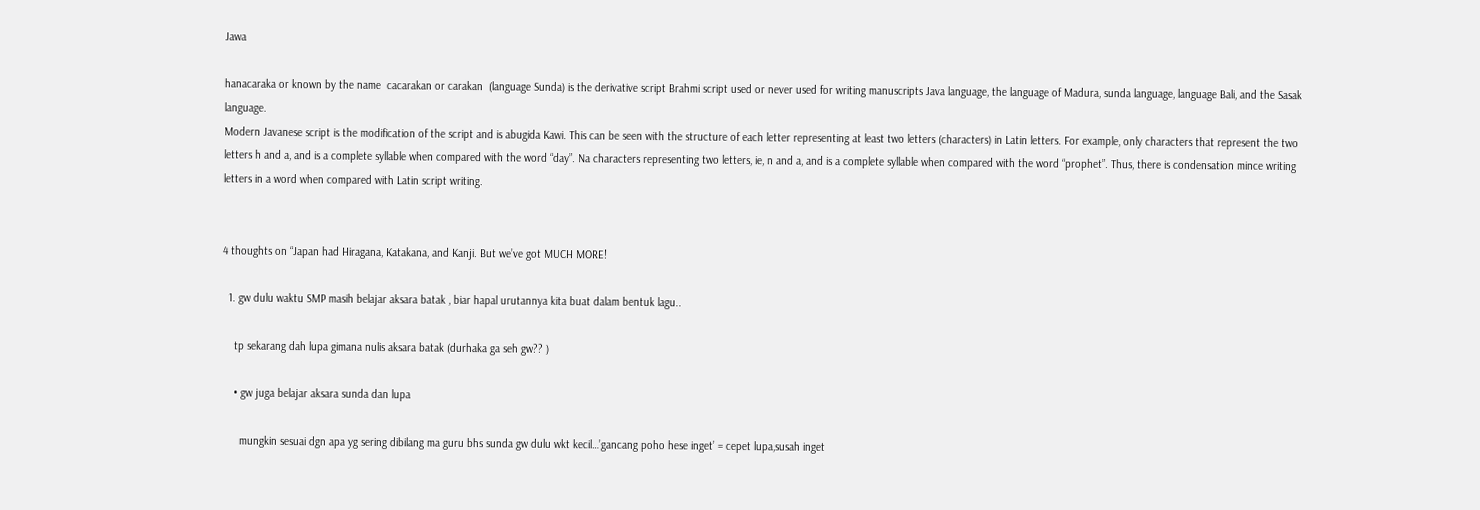Jawa

hanacaraka or known by the name  cacarakan or carakan  (language Sunda) is the derivative script Brahmi script used or never used for writing manuscripts Java language, the language of Madura, sunda language, language Bali, and the Sasak language.
Modern Javanese script is the modification of the script and is abugida Kawi. This can be seen with the structure of each letter representing at least two letters (characters) in Latin letters. For example, only characters that represent the two letters h and a, and is a complete syllable when compared with the word “day”. Na characters representing two letters, ie, n and a, and is a complete syllable when compared with the word “prophet”. Thus, there is condensation mince writing letters in a word when compared with Latin script writing.


4 thoughts on “Japan had Hiragana, Katakana, and Kanji. But we’ve got MUCH MORE!

  1. gw dulu waktu SMP masih belajar aksara batak , biar hapal urutannya kita buat dalam bentuk lagu..

    tp sekarang dah lupa gimana nulis aksara batak (durhaka ga seh gw?? )

    • gw juga belajar aksara sunda dan lupa

      mungkin sesuai dgn apa yg sering dibilang ma guru bhs sunda gw dulu wkt kecil…’gancang poho hese inget’ = cepet lupa,susah inget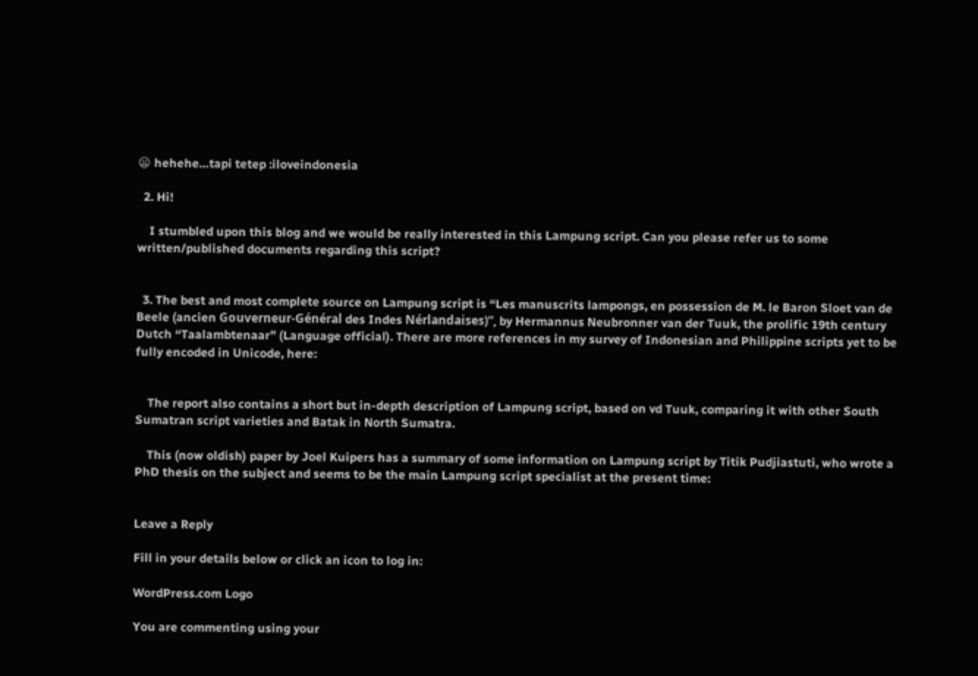😦 hehehe…tapi tetep :iloveindonesia

  2. Hi!

    I stumbled upon this blog and we would be really interested in this Lampung script. Can you please refer us to some written/published documents regarding this script?


  3. The best and most complete source on Lampung script is “Les manuscrits lampongs, en possession de M. le Baron Sloet van de Beele (ancien Gouverneur-Général des Indes Nérlandaises)”, by Hermannus Neubronner van der Tuuk, the prolific 19th century Dutch “Taalambtenaar” (Language official). There are more references in my survey of Indonesian and Philippine scripts yet to be fully encoded in Unicode, here:


    The report also contains a short but in-depth description of Lampung script, based on vd Tuuk, comparing it with other South Sumatran script varieties and Batak in North Sumatra.

    This (now oldish) paper by Joel Kuipers has a summary of some information on Lampung script by Titik Pudjiastuti, who wrote a PhD thesis on the subject and seems to be the main Lampung script specialist at the present time:


Leave a Reply

Fill in your details below or click an icon to log in:

WordPress.com Logo

You are commenting using your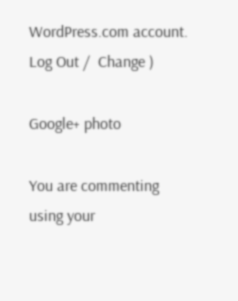WordPress.com account. Log Out /  Change )

Google+ photo

You are commenting using your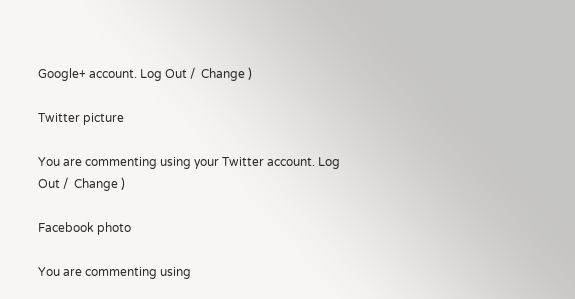Google+ account. Log Out /  Change )

Twitter picture

You are commenting using your Twitter account. Log Out /  Change )

Facebook photo

You are commenting using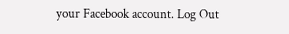your Facebook account. Log Out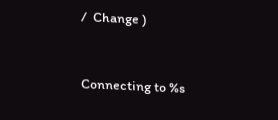/  Change )


Connecting to %s